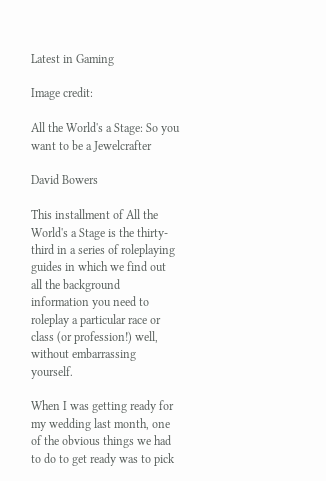Latest in Gaming

Image credit:

All the World's a Stage: So you want to be a Jewelcrafter

David Bowers

This installment of All the World's a Stage is the thirty-third in a series of roleplaying guides in which we find out all the background information you need to roleplay a particular race or class (or profession!) well, without embarrassing yourself.

When I was getting ready for my wedding last month, one of the obvious things we had to do to get ready was to pick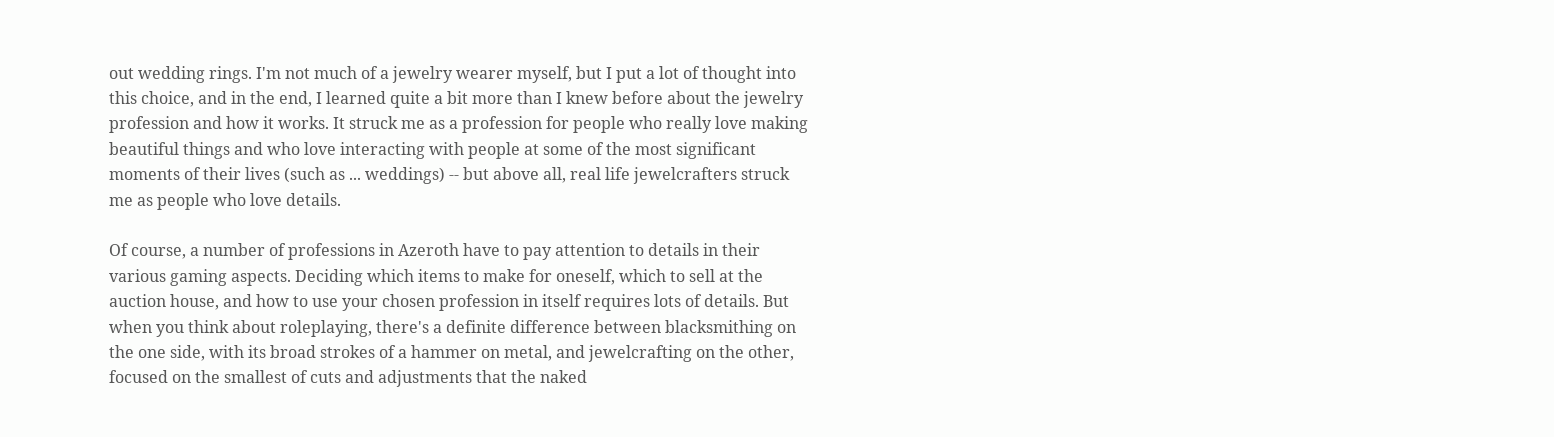out wedding rings. I'm not much of a jewelry wearer myself, but I put a lot of thought into this choice, and in the end, I learned quite a bit more than I knew before about the jewelry profession and how it works. It struck me as a profession for people who really love making beautiful things and who love interacting with people at some of the most significant moments of their lives (such as ... weddings) -- but above all, real life jewelcrafters struck me as people who love details.

Of course, a number of professions in Azeroth have to pay attention to details in their various gaming aspects. Deciding which items to make for oneself, which to sell at the auction house, and how to use your chosen profession in itself requires lots of details. But when you think about roleplaying, there's a definite difference between blacksmithing on the one side, with its broad strokes of a hammer on metal, and jewelcrafting on the other, focused on the smallest of cuts and adjustments that the naked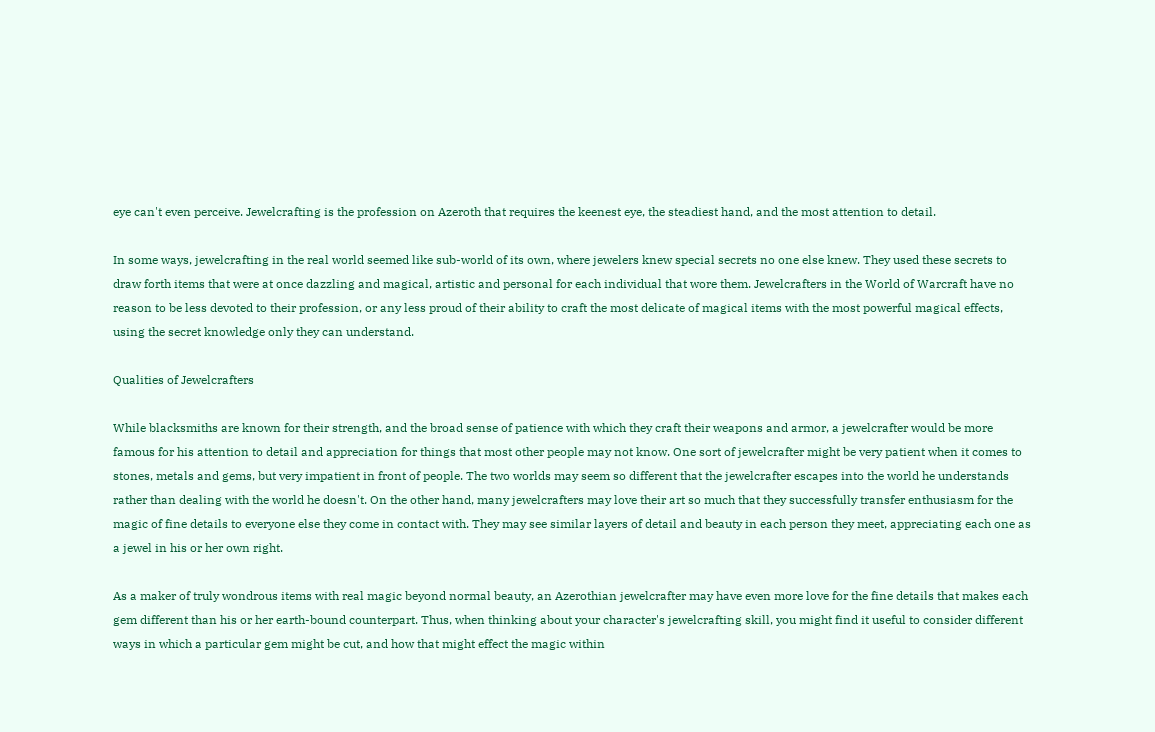eye can't even perceive. Jewelcrafting is the profession on Azeroth that requires the keenest eye, the steadiest hand, and the most attention to detail.

In some ways, jewelcrafting in the real world seemed like sub-world of its own, where jewelers knew special secrets no one else knew. They used these secrets to draw forth items that were at once dazzling and magical, artistic and personal for each individual that wore them. Jewelcrafters in the World of Warcraft have no reason to be less devoted to their profession, or any less proud of their ability to craft the most delicate of magical items with the most powerful magical effects, using the secret knowledge only they can understand.

Qualities of Jewelcrafters

While blacksmiths are known for their strength, and the broad sense of patience with which they craft their weapons and armor, a jewelcrafter would be more famous for his attention to detail and appreciation for things that most other people may not know. One sort of jewelcrafter might be very patient when it comes to stones, metals and gems, but very impatient in front of people. The two worlds may seem so different that the jewelcrafter escapes into the world he understands rather than dealing with the world he doesn't. On the other hand, many jewelcrafters may love their art so much that they successfully transfer enthusiasm for the magic of fine details to everyone else they come in contact with. They may see similar layers of detail and beauty in each person they meet, appreciating each one as a jewel in his or her own right.

As a maker of truly wondrous items with real magic beyond normal beauty, an Azerothian jewelcrafter may have even more love for the fine details that makes each gem different than his or her earth-bound counterpart. Thus, when thinking about your character's jewelcrafting skill, you might find it useful to consider different ways in which a particular gem might be cut, and how that might effect the magic within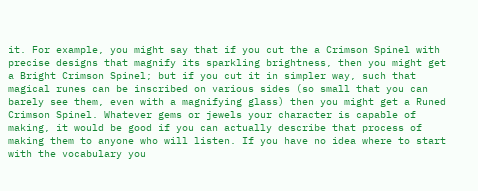it. For example, you might say that if you cut the a Crimson Spinel with precise designs that magnify its sparkling brightness, then you might get a Bright Crimson Spinel; but if you cut it in simpler way, such that magical runes can be inscribed on various sides (so small that you can barely see them, even with a magnifying glass) then you might get a Runed Crimson Spinel. Whatever gems or jewels your character is capable of making, it would be good if you can actually describe that process of making them to anyone who will listen. If you have no idea where to start with the vocabulary you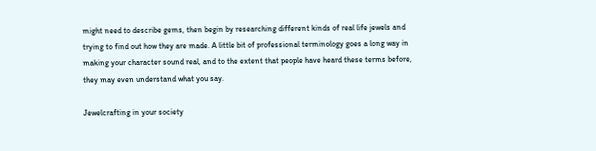might need to describe gems, then begin by researching different kinds of real life jewels and trying to find out how they are made. A little bit of professional terminology goes a long way in making your character sound real, and to the extent that people have heard these terms before, they may even understand what you say.

Jewelcrafting in your society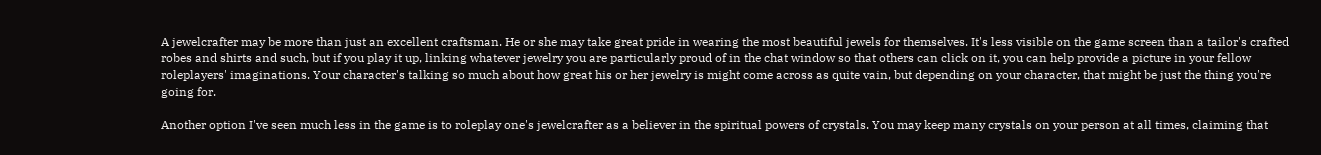A jewelcrafter may be more than just an excellent craftsman. He or she may take great pride in wearing the most beautiful jewels for themselves. It's less visible on the game screen than a tailor's crafted robes and shirts and such, but if you play it up, linking whatever jewelry you are particularly proud of in the chat window so that others can click on it, you can help provide a picture in your fellow roleplayers' imaginations. Your character's talking so much about how great his or her jewelry is might come across as quite vain, but depending on your character, that might be just the thing you're going for.

Another option I've seen much less in the game is to roleplay one's jewelcrafter as a believer in the spiritual powers of crystals. You may keep many crystals on your person at all times, claiming that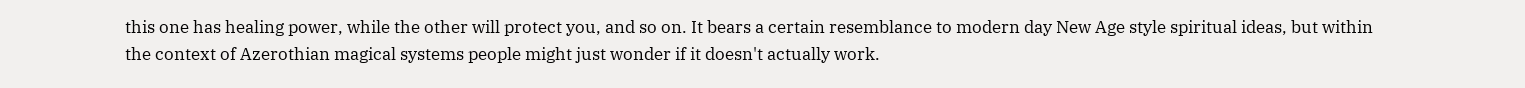this one has healing power, while the other will protect you, and so on. It bears a certain resemblance to modern day New Age style spiritual ideas, but within the context of Azerothian magical systems people might just wonder if it doesn't actually work.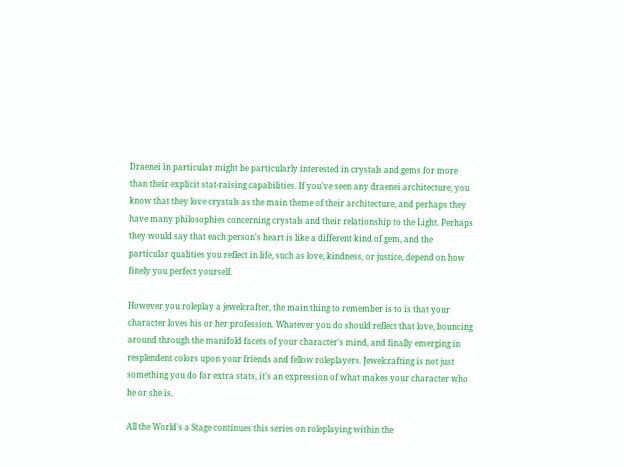Draenei in particular might be particularly interested in crystals and gems for more than their explicit stat-raising capabilities. If you've seen any draenei architecture, you know that they love crystals as the main theme of their architecture, and perhaps they have many philosophies concerning crystals and their relationship to the Light. Perhaps they would say that each person's heart is like a different kind of gem, and the particular qualities you reflect in life, such as love, kindness, or justice, depend on how finely you perfect yourself.

However you roleplay a jewelcrafter, the main thing to remember is to is that your character loves his or her profession. Whatever you do should reflect that love, bouncing around through the manifold facets of your character's mind, and finally emerging in resplendent colors upon your friends and fellow roleplayers. Jewelcrafting is not just something you do for extra stats, it's an expression of what makes your character who he or she is.

All the World's a Stage continues this series on roleplaying within the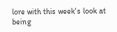lore with this week's look at being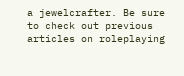a jewelcrafter. Be sure to check out previous articles on roleplaying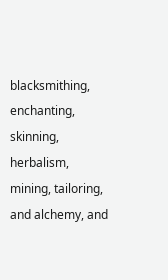blacksmithing, enchanting, skinning, herbalism, mining, tailoring, and alchemy, and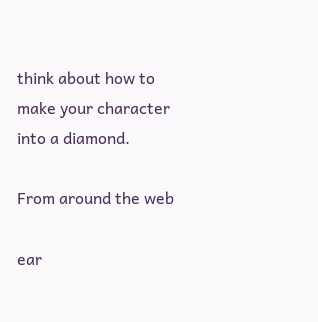think about how to make your character into a diamond.

From around the web

ear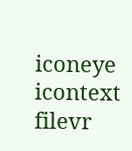iconeye icontext filevr